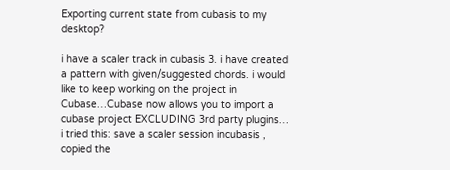Exporting current state from cubasis to my desktop?

i have a scaler track in cubasis 3. i have created a pattern with given/suggested chords. i would like to keep working on the project in Cubase…Cubase now allows you to import a cubase project EXCLUDING 3rd party plugins…
i tried this: save a scaler session incubasis , copied the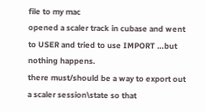file to my mac
opened a scaler track in cubase and went to USER and tried to use IMPORT …but nothing happens.
there must/should be a way to export out a scaler session\state so that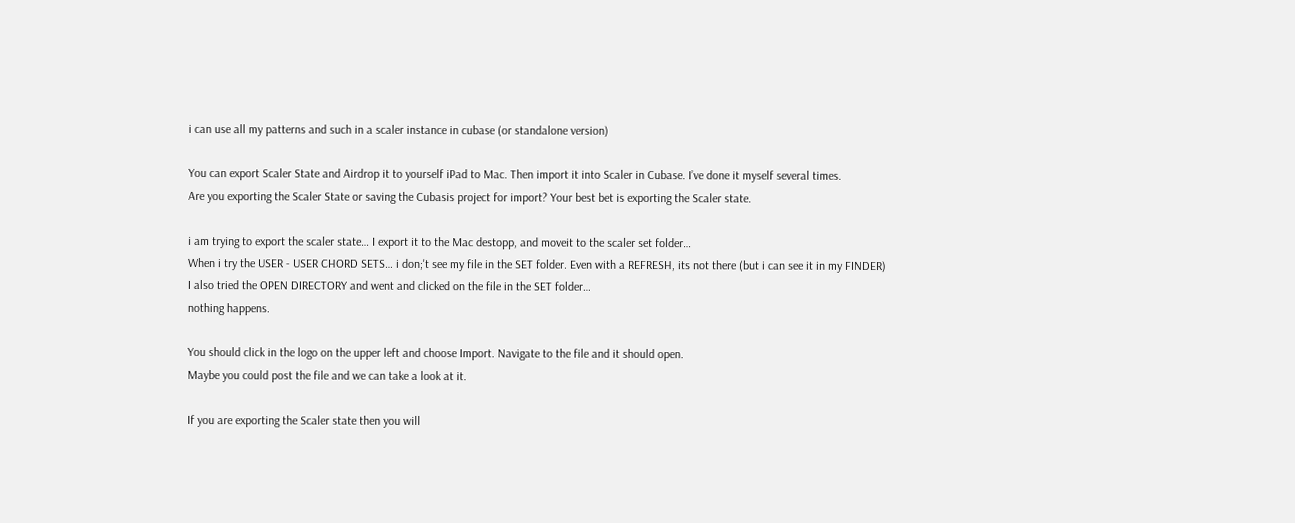i can use all my patterns and such in a scaler instance in cubase (or standalone version)

You can export Scaler State and Airdrop it to yourself iPad to Mac. Then import it into Scaler in Cubase. I’ve done it myself several times.
Are you exporting the Scaler State or saving the Cubasis project for import? Your best bet is exporting the Scaler state.

i am trying to export the scaler state… I export it to the Mac destopp, and moveit to the scaler set folder…
When i try the USER - USER CHORD SETS… i don;'t see my file in the SET folder. Even with a REFRESH, its not there (but i can see it in my FINDER)
I also tried the OPEN DIRECTORY and went and clicked on the file in the SET folder…
nothing happens.

You should click in the logo on the upper left and choose Import. Navigate to the file and it should open.
Maybe you could post the file and we can take a look at it.

If you are exporting the Scaler state then you will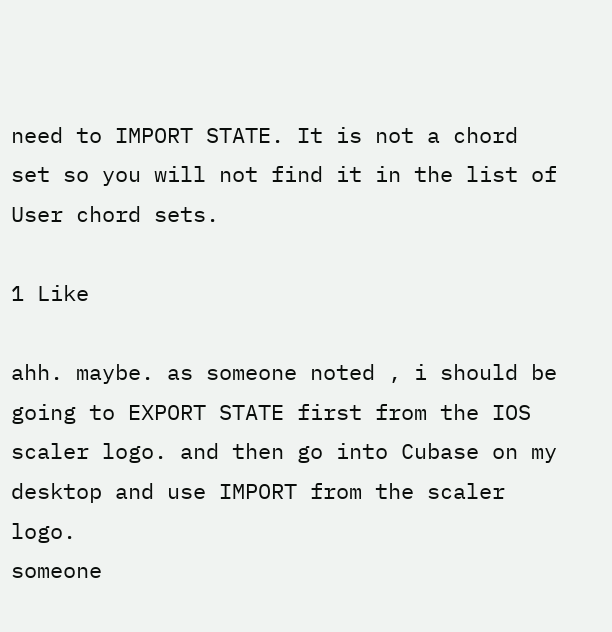need to IMPORT STATE. It is not a chord set so you will not find it in the list of User chord sets.

1 Like

ahh. maybe. as someone noted , i should be going to EXPORT STATE first from the IOS scaler logo. and then go into Cubase on my desktop and use IMPORT from the scaler logo.
someone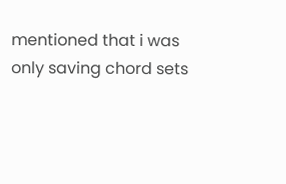mentioned that i was only saving chord sets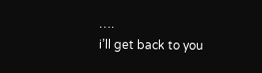….
i’ll get back to you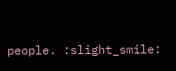people. :slight_smile: